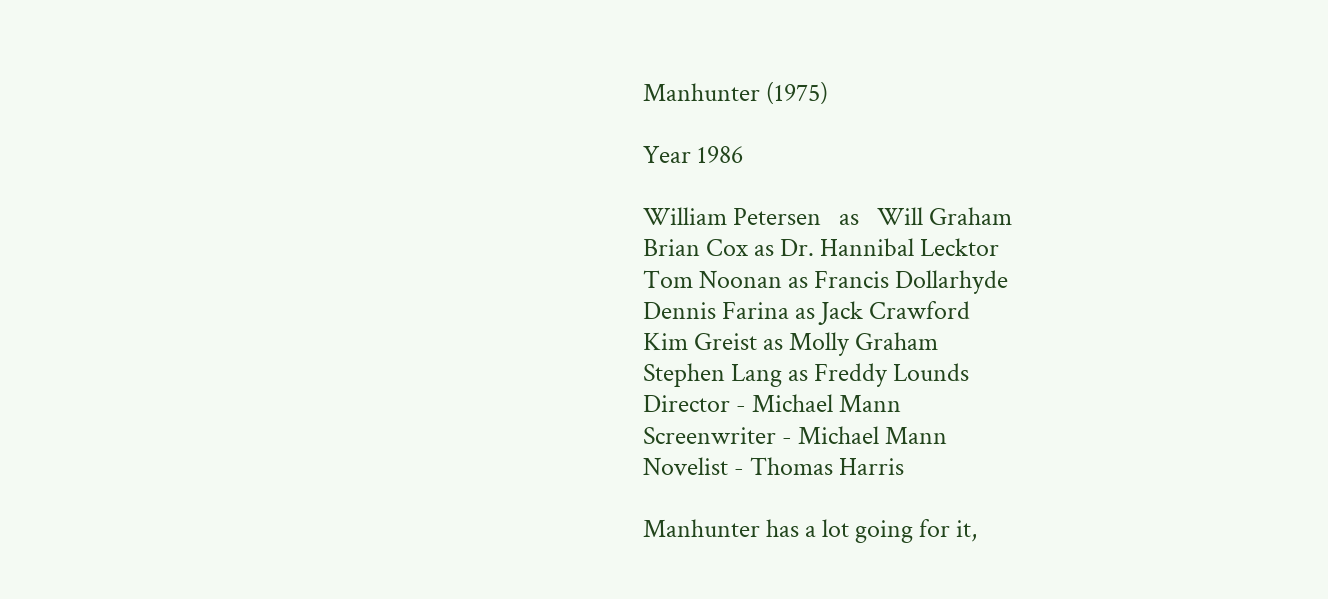Manhunter (1975)

Year 1986

William Petersen   as   Will Graham
Brian Cox as Dr. Hannibal Lecktor
Tom Noonan as Francis Dollarhyde
Dennis Farina as Jack Crawford
Kim Greist as Molly Graham
Stephen Lang as Freddy Lounds
Director - Michael Mann
Screenwriter - Michael Mann
Novelist - Thomas Harris

Manhunter has a lot going for it,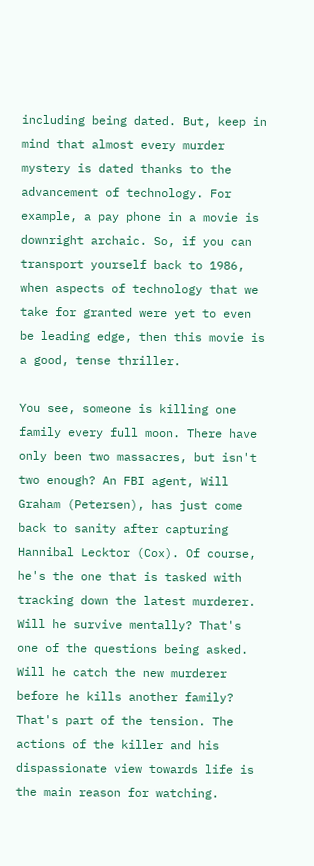including being dated. But, keep in mind that almost every murder mystery is dated thanks to the advancement of technology. For example, a pay phone in a movie is downright archaic. So, if you can transport yourself back to 1986, when aspects of technology that we take for granted were yet to even be leading edge, then this movie is a good, tense thriller.

You see, someone is killing one family every full moon. There have only been two massacres, but isn't two enough? An FBI agent, Will Graham (Petersen), has just come back to sanity after capturing Hannibal Lecktor (Cox). Of course, he's the one that is tasked with tracking down the latest murderer. Will he survive mentally? That's one of the questions being asked. Will he catch the new murderer before he kills another family? That's part of the tension. The actions of the killer and his dispassionate view towards life is the main reason for watching.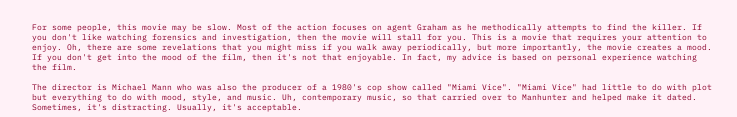For some people, this movie may be slow. Most of the action focuses on agent Graham as he methodically attempts to find the killer. If you don't like watching forensics and investigation, then the movie will stall for you. This is a movie that requires your attention to enjoy. Oh, there are some revelations that you might miss if you walk away periodically, but more importantly, the movie creates a mood. If you don't get into the mood of the film, then it's not that enjoyable. In fact, my advice is based on personal experience watching the film.

The director is Michael Mann who was also the producer of a 1980's cop show called "Miami Vice". "Miami Vice" had little to do with plot but everything to do with mood, style, and music. Uh, contemporary music, so that carried over to Manhunter and helped make it dated. Sometimes, it's distracting. Usually, it's acceptable.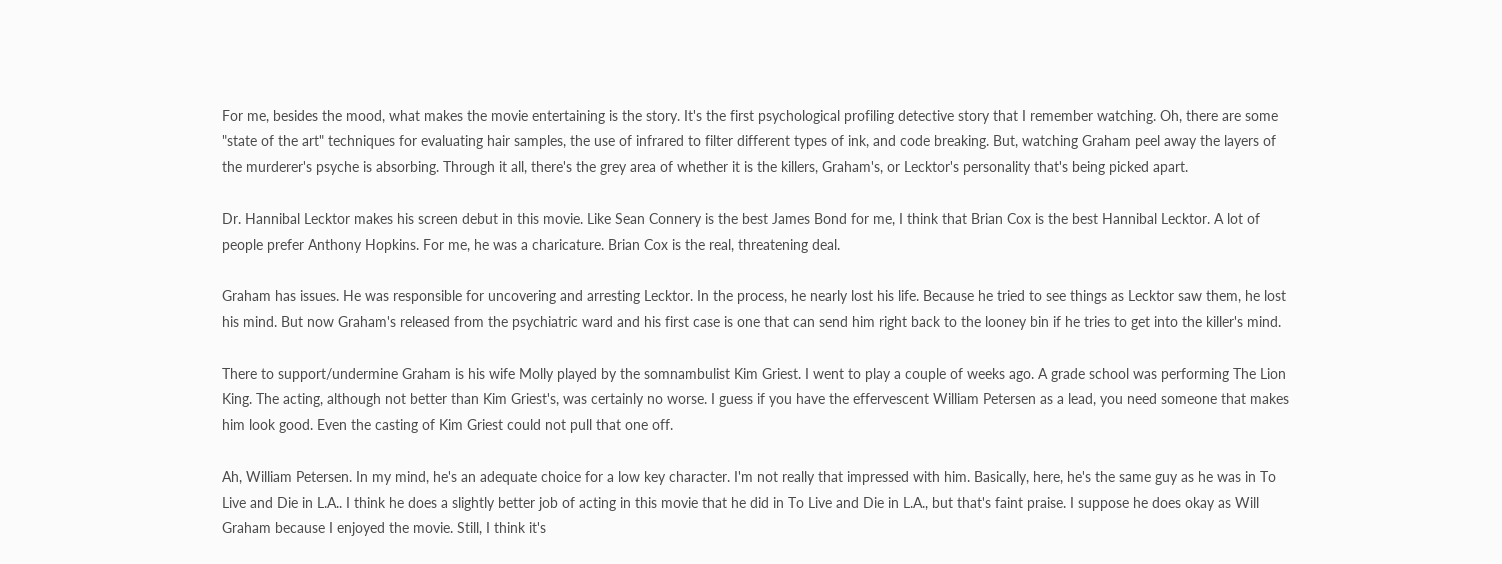For me, besides the mood, what makes the movie entertaining is the story. It's the first psychological profiling detective story that I remember watching. Oh, there are some "state of the art" techniques for evaluating hair samples, the use of infrared to filter different types of ink, and code breaking. But, watching Graham peel away the layers of the murderer's psyche is absorbing. Through it all, there's the grey area of whether it is the killers, Graham's, or Lecktor's personality that's being picked apart.

Dr. Hannibal Lecktor makes his screen debut in this movie. Like Sean Connery is the best James Bond for me, I think that Brian Cox is the best Hannibal Lecktor. A lot of people prefer Anthony Hopkins. For me, he was a charicature. Brian Cox is the real, threatening deal.

Graham has issues. He was responsible for uncovering and arresting Lecktor. In the process, he nearly lost his life. Because he tried to see things as Lecktor saw them, he lost his mind. But now Graham's released from the psychiatric ward and his first case is one that can send him right back to the looney bin if he tries to get into the killer's mind.

There to support/undermine Graham is his wife Molly played by the somnambulist Kim Griest. I went to play a couple of weeks ago. A grade school was performing The Lion King. The acting, although not better than Kim Griest's, was certainly no worse. I guess if you have the effervescent William Petersen as a lead, you need someone that makes him look good. Even the casting of Kim Griest could not pull that one off.

Ah, William Petersen. In my mind, he's an adequate choice for a low key character. I'm not really that impressed with him. Basically, here, he's the same guy as he was in To Live and Die in L.A.. I think he does a slightly better job of acting in this movie that he did in To Live and Die in L.A., but that's faint praise. I suppose he does okay as Will Graham because I enjoyed the movie. Still, I think it's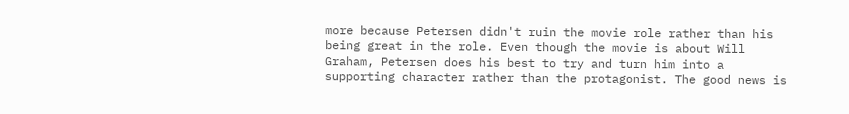more because Petersen didn't ruin the movie role rather than his being great in the role. Even though the movie is about Will Graham, Petersen does his best to try and turn him into a supporting character rather than the protagonist. The good news is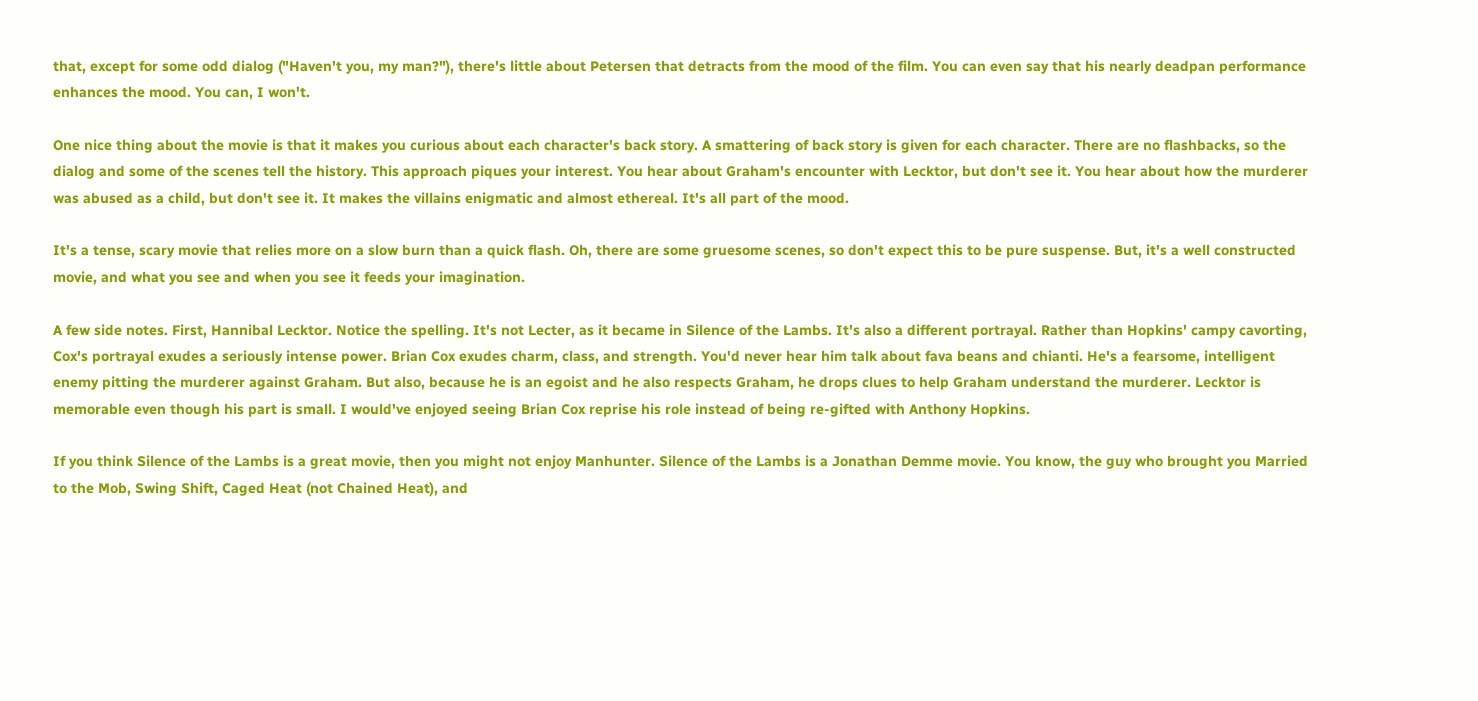that, except for some odd dialog ("Haven't you, my man?"), there's little about Petersen that detracts from the mood of the film. You can even say that his nearly deadpan performance enhances the mood. You can, I won't.

One nice thing about the movie is that it makes you curious about each character's back story. A smattering of back story is given for each character. There are no flashbacks, so the dialog and some of the scenes tell the history. This approach piques your interest. You hear about Graham's encounter with Lecktor, but don't see it. You hear about how the murderer was abused as a child, but don't see it. It makes the villains enigmatic and almost ethereal. It's all part of the mood.

It's a tense, scary movie that relies more on a slow burn than a quick flash. Oh, there are some gruesome scenes, so don't expect this to be pure suspense. But, it's a well constructed movie, and what you see and when you see it feeds your imagination.

A few side notes. First, Hannibal Lecktor. Notice the spelling. It's not Lecter, as it became in Silence of the Lambs. It's also a different portrayal. Rather than Hopkins' campy cavorting, Cox's portrayal exudes a seriously intense power. Brian Cox exudes charm, class, and strength. You'd never hear him talk about fava beans and chianti. He's a fearsome, intelligent enemy pitting the murderer against Graham. But also, because he is an egoist and he also respects Graham, he drops clues to help Graham understand the murderer. Lecktor is memorable even though his part is small. I would've enjoyed seeing Brian Cox reprise his role instead of being re-gifted with Anthony Hopkins.

If you think Silence of the Lambs is a great movie, then you might not enjoy Manhunter. Silence of the Lambs is a Jonathan Demme movie. You know, the guy who brought you Married to the Mob, Swing Shift, Caged Heat (not Chained Heat), and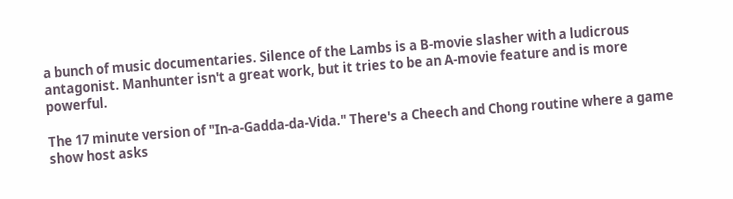a bunch of music documentaries. Silence of the Lambs is a B-movie slasher with a ludicrous antagonist. Manhunter isn't a great work, but it tries to be an A-movie feature and is more powerful.

The 17 minute version of "In-a-Gadda-da-Vida." There's a Cheech and Chong routine where a game show host asks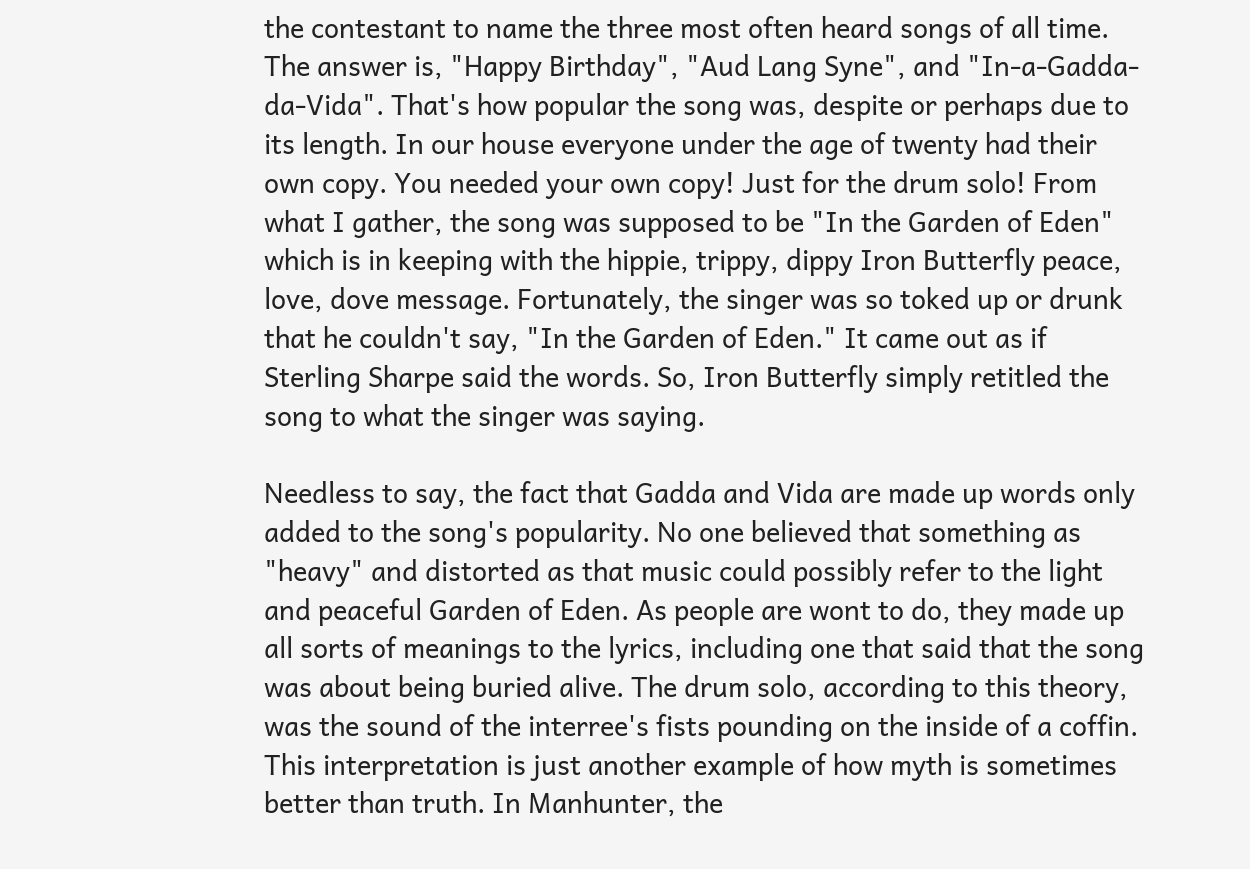the contestant to name the three most often heard songs of all time. The answer is, "Happy Birthday", "Aud Lang Syne", and "In-a-Gadda-da-Vida". That's how popular the song was, despite or perhaps due to its length. In our house everyone under the age of twenty had their own copy. You needed your own copy! Just for the drum solo! From what I gather, the song was supposed to be "In the Garden of Eden" which is in keeping with the hippie, trippy, dippy Iron Butterfly peace, love, dove message. Fortunately, the singer was so toked up or drunk that he couldn't say, "In the Garden of Eden." It came out as if Sterling Sharpe said the words. So, Iron Butterfly simply retitled the song to what the singer was saying.

Needless to say, the fact that Gadda and Vida are made up words only added to the song's popularity. No one believed that something as "heavy" and distorted as that music could possibly refer to the light and peaceful Garden of Eden. As people are wont to do, they made up all sorts of meanings to the lyrics, including one that said that the song was about being buried alive. The drum solo, according to this theory, was the sound of the interree's fists pounding on the inside of a coffin. This interpretation is just another example of how myth is sometimes better than truth. In Manhunter, the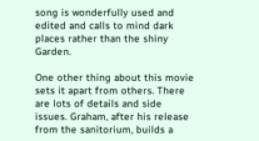song is wonderfully used and edited and calls to mind dark places rather than the shiny Garden.

One other thing about this movie sets it apart from others. There are lots of details and side issues. Graham, after his release from the sanitorium, builds a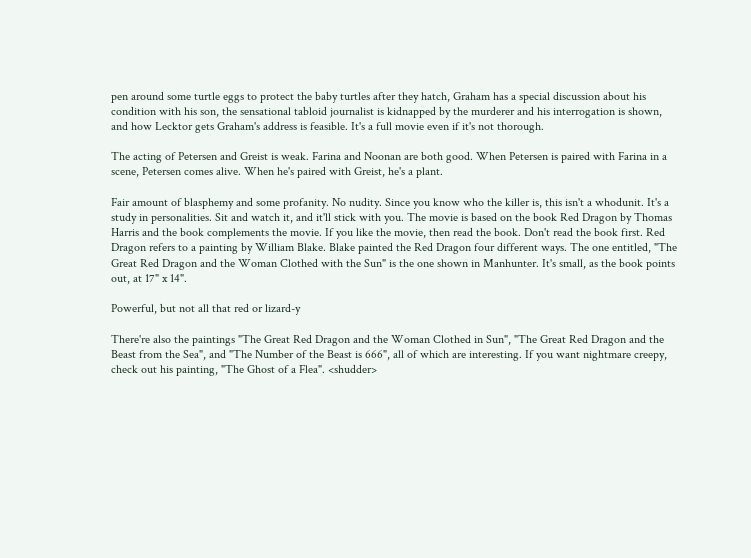pen around some turtle eggs to protect the baby turtles after they hatch, Graham has a special discussion about his condition with his son, the sensational tabloid journalist is kidnapped by the murderer and his interrogation is shown, and how Lecktor gets Graham's address is feasible. It's a full movie even if it's not thorough.

The acting of Petersen and Greist is weak. Farina and Noonan are both good. When Petersen is paired with Farina in a scene, Petersen comes alive. When he's paired with Greist, he's a plant.

Fair amount of blasphemy and some profanity. No nudity. Since you know who the killer is, this isn't a whodunit. It's a study in personalities. Sit and watch it, and it'll stick with you. The movie is based on the book Red Dragon by Thomas Harris and the book complements the movie. If you like the movie, then read the book. Don't read the book first. Red Dragon refers to a painting by William Blake. Blake painted the Red Dragon four different ways. The one entitled, "The Great Red Dragon and the Woman Clothed with the Sun" is the one shown in Manhunter. It's small, as the book points out, at 17" x 14".

Powerful, but not all that red or lizard-y

There're also the paintings "The Great Red Dragon and the Woman Clothed in Sun", "The Great Red Dragon and the Beast from the Sea", and "The Number of the Beast is 666", all of which are interesting. If you want nightmare creepy, check out his painting, "The Ghost of a Flea". <shudder>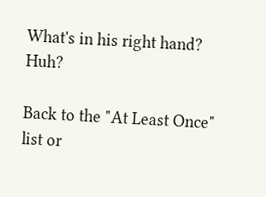What's in his right hand? Huh?

Back to the "At Least Once" list or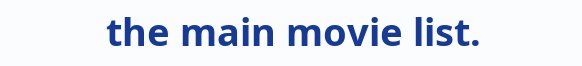the main movie list.